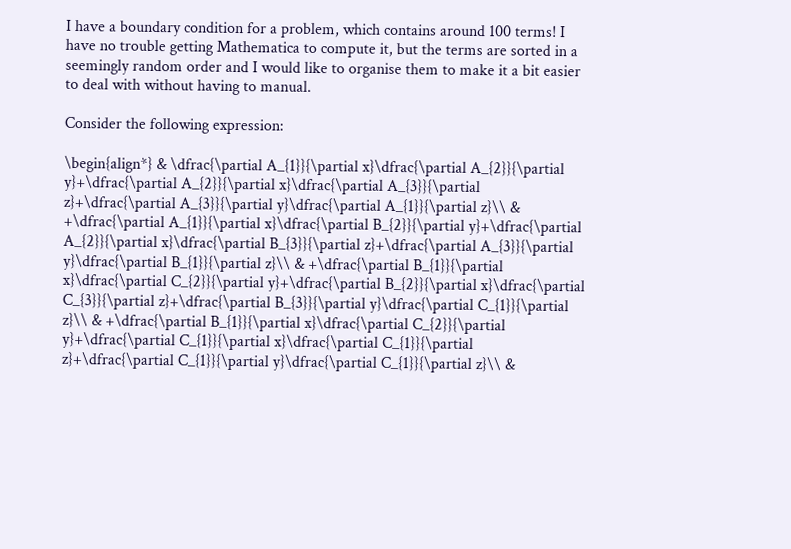I have a boundary condition for a problem, which contains around 100 terms! I have no trouble getting Mathematica to compute it, but the terms are sorted in a seemingly random order and I would like to organise them to make it a bit easier to deal with without having to manual.

Consider the following expression:

\begin{align*} & \dfrac{\partial A_{1}}{\partial x}\dfrac{\partial A_{2}}{\partial y}+\dfrac{\partial A_{2}}{\partial x}\dfrac{\partial A_{3}}{\partial z}+\dfrac{\partial A_{3}}{\partial y}\dfrac{\partial A_{1}}{\partial z}\\ & +\dfrac{\partial A_{1}}{\partial x}\dfrac{\partial B_{2}}{\partial y}+\dfrac{\partial A_{2}}{\partial x}\dfrac{\partial B_{3}}{\partial z}+\dfrac{\partial A_{3}}{\partial y}\dfrac{\partial B_{1}}{\partial z}\\ & +\dfrac{\partial B_{1}}{\partial x}\dfrac{\partial C_{2}}{\partial y}+\dfrac{\partial B_{2}}{\partial x}\dfrac{\partial C_{3}}{\partial z}+\dfrac{\partial B_{3}}{\partial y}\dfrac{\partial C_{1}}{\partial z}\\ & +\dfrac{\partial B_{1}}{\partial x}\dfrac{\partial C_{2}}{\partial y}+\dfrac{\partial C_{1}}{\partial x}\dfrac{\partial C_{1}}{\partial z}+\dfrac{\partial C_{1}}{\partial y}\dfrac{\partial C_{1}}{\partial z}\\ &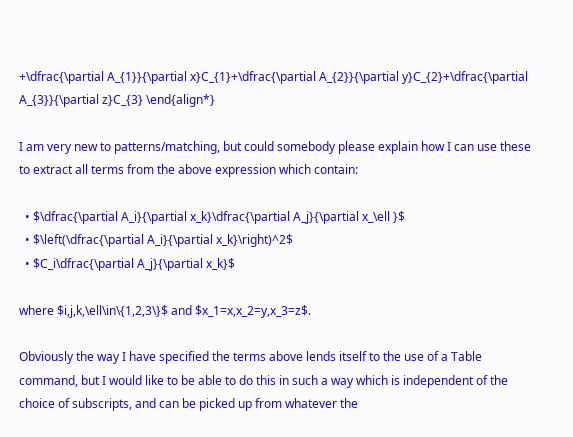+\dfrac{\partial A_{1}}{\partial x}C_{1}+\dfrac{\partial A_{2}}{\partial y}C_{2}+\dfrac{\partial A_{3}}{\partial z}C_{3} \end{align*}

I am very new to patterns/matching, but could somebody please explain how I can use these to extract all terms from the above expression which contain:

  • $\dfrac{\partial A_i}{\partial x_k}\dfrac{\partial A_j}{\partial x_\ell }$
  • $\left(\dfrac{\partial A_i}{\partial x_k}\right)^2$
  • $C_i\dfrac{\partial A_j}{\partial x_k}$

where $i,j,k,\ell\in\{1,2,3\}$ and $x_1=x,x_2=y,x_3=z$.

Obviously the way I have specified the terms above lends itself to the use of a Table command, but I would like to be able to do this in such a way which is independent of the choice of subscripts, and can be picked up from whatever the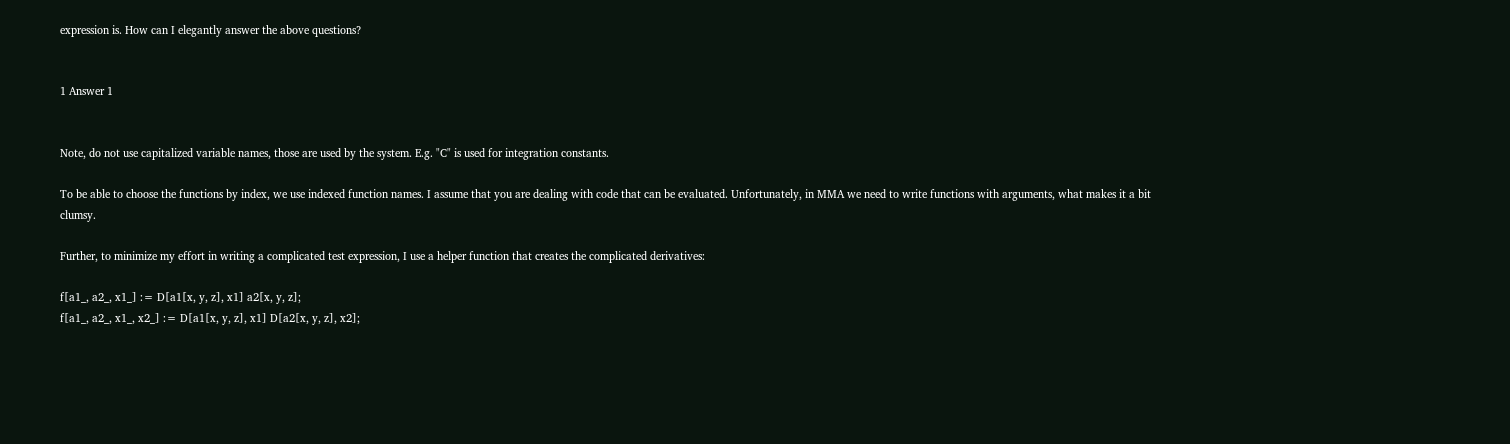expression is. How can I elegantly answer the above questions?


1 Answer 1


Note, do not use capitalized variable names, those are used by the system. E.g. "C" is used for integration constants.

To be able to choose the functions by index, we use indexed function names. I assume that you are dealing with code that can be evaluated. Unfortunately, in MMA we need to write functions with arguments, what makes it a bit clumsy.

Further, to minimize my effort in writing a complicated test expression, I use a helper function that creates the complicated derivatives:

f[a1_, a2_, x1_] := D[a1[x, y, z], x1] a2[x, y, z];
f[a1_, a2_, x1_, x2_] := D[a1[x, y, z], x1] D[a2[x, y, z], x2];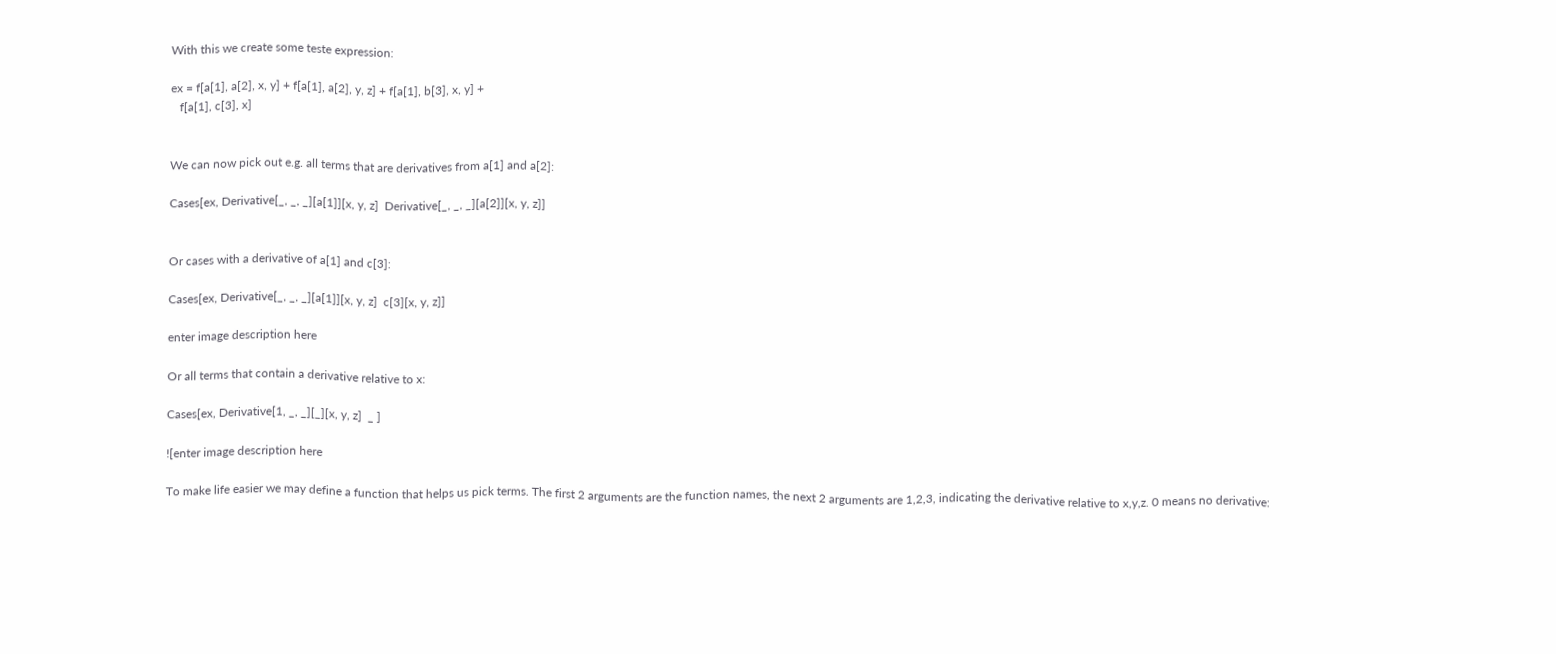With this we create some teste expression:

ex = f[a[1], a[2], x, y] + f[a[1], a[2], y, z] + f[a[1], b[3], x, y] +
   f[a[1], c[3], x]


We can now pick out e.g. all terms that are derivatives from a[1] and a[2]:

Cases[ex, Derivative[_, _, _][a[1]][x, y, z]  Derivative[_, _, _][a[2]][x, y, z]]


Or cases with a derivative of a[1] and c[3]:

Cases[ex, Derivative[_, _, _][a[1]][x, y, z]  c[3][x, y, z]]

enter image description here

Or all terms that contain a derivative relative to x:

Cases[ex, Derivative[1, _, _][_][x, y, z]  _ ]

![enter image description here

To make life easier we may define a function that helps us pick terms. The first 2 arguments are the function names, the next 2 arguments are 1,2,3, indicating the derivative relative to x,y,z. 0 means no derivative: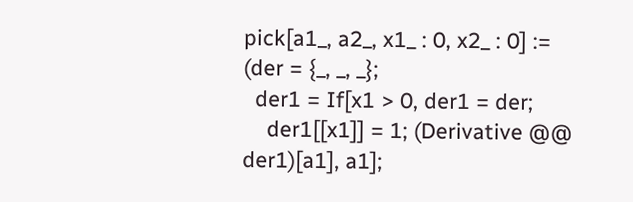pick[a1_, a2_, x1_ : 0, x2_ : 0] := (der = {_, _, _};
  der1 = If[x1 > 0, der1 = der;
    der1[[x1]] = 1; (Derivative @@ der1)[a1], a1];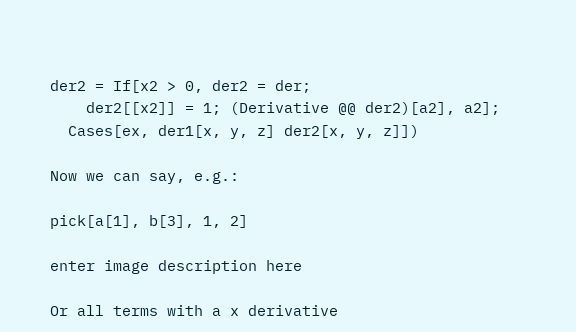der2 = If[x2 > 0, der2 = der;
    der2[[x2]] = 1; (Derivative @@ der2)[a2], a2];
  Cases[ex, der1[x, y, z] der2[x, y, z]])

Now we can say, e.g.:

pick[a[1], b[3], 1, 2]

enter image description here

Or all terms with a x derivative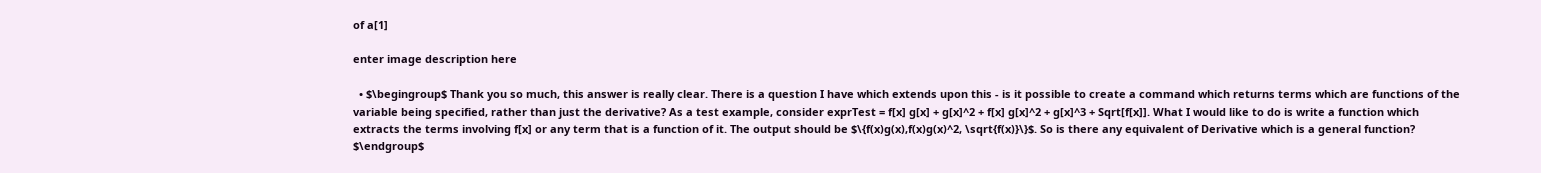of a[1]

enter image description here

  • $\begingroup$ Thank you so much, this answer is really clear. There is a question I have which extends upon this - is it possible to create a command which returns terms which are functions of the variable being specified, rather than just the derivative? As a test example, consider exprTest = f[x] g[x] + g[x]^2 + f[x] g[x]^2 + g[x]^3 + Sqrt[f[x]]. What I would like to do is write a function which extracts the terms involving f[x] or any term that is a function of it. The output should be $\{f(x)g(x),f(x)g(x)^2, \sqrt{f(x)}\}$. So is there any equivalent of Derivative which is a general function? $\endgroup$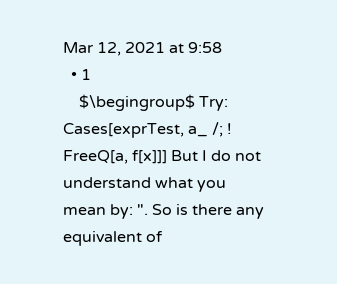Mar 12, 2021 at 9:58
  • 1
    $\begingroup$ Try: Cases[exprTest, a_ /; ! FreeQ[a, f[x]]] But I do not understand what you mean by: ". So is there any equivalent of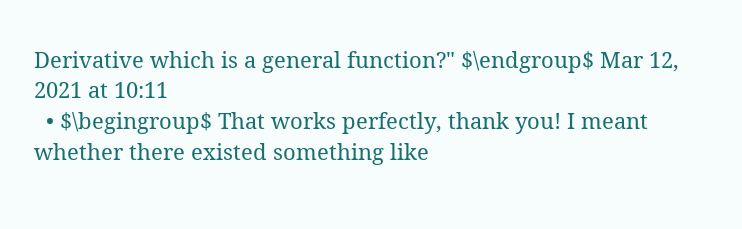Derivative which is a general function?" $\endgroup$ Mar 12, 2021 at 10:11
  • $\begingroup$ That works perfectly, thank you! I meant whether there existed something like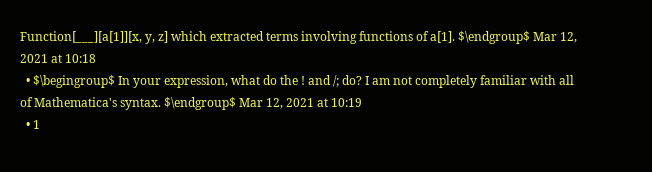Function[___][a[1]][x, y, z] which extracted terms involving functions of a[1]. $\endgroup$ Mar 12, 2021 at 10:18
  • $\begingroup$ In your expression, what do the ! and /; do? I am not completely familiar with all of Mathematica's syntax. $\endgroup$ Mar 12, 2021 at 10:19
  • 1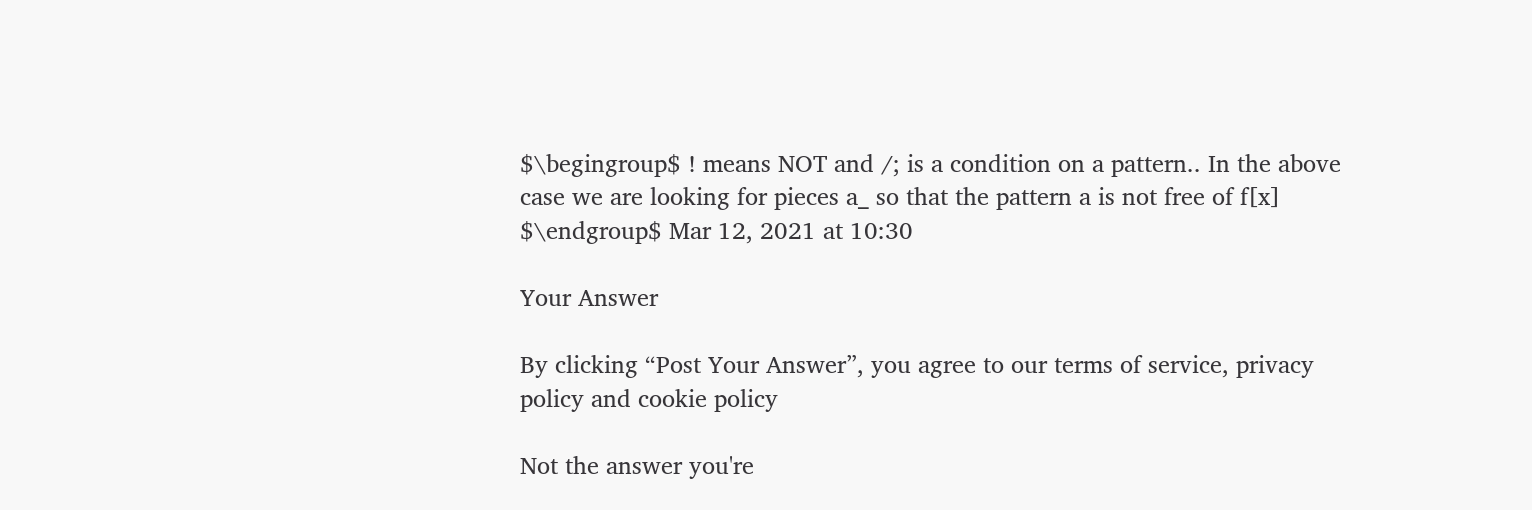$\begingroup$ ! means NOT and /; is a condition on a pattern.. In the above case we are looking for pieces a_ so that the pattern a is not free of f[x] $\endgroup$ Mar 12, 2021 at 10:30

Your Answer

By clicking “Post Your Answer”, you agree to our terms of service, privacy policy and cookie policy

Not the answer you're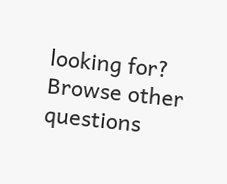looking for? Browse other questions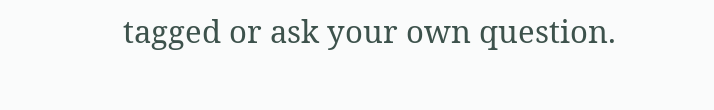tagged or ask your own question.